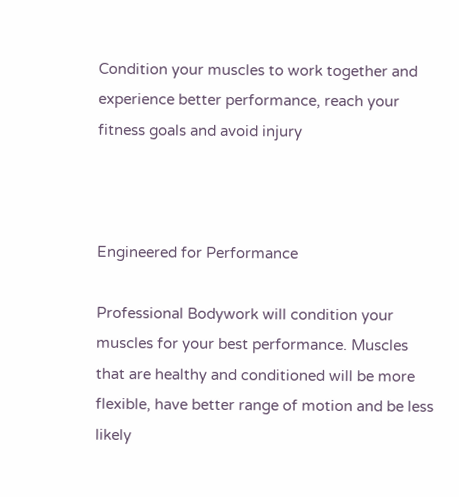Condition your muscles to work together and experience better performance, reach your fitness goals and avoid injury



Engineered for Performance

Professional Bodywork will condition your muscles for your best performance. Muscles that are healthy and conditioned will be more flexible, have better range of motion and be less likely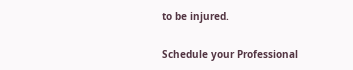to be injured.

Schedule your Professional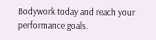Bodywork today and reach your performance goals.